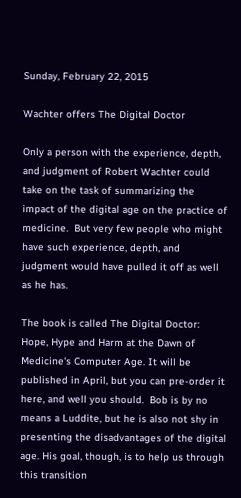Sunday, February 22, 2015

Wachter offers The Digital Doctor

Only a person with the experience, depth, and judgment of Robert Wachter could take on the task of summarizing the impact of the digital age on the practice of medicine.  But very few people who might have such experience, depth, and judgment would have pulled it off as well as he has.

The book is called The Digital Doctor: Hope, Hype and Harm at the Dawn of Medicine's Computer Age. It will be published in April, but you can pre-order it here, and well you should.  Bob is by no means a Luddite, but he is also not shy in presenting the disadvantages of the digital age. His goal, though, is to help us through this transition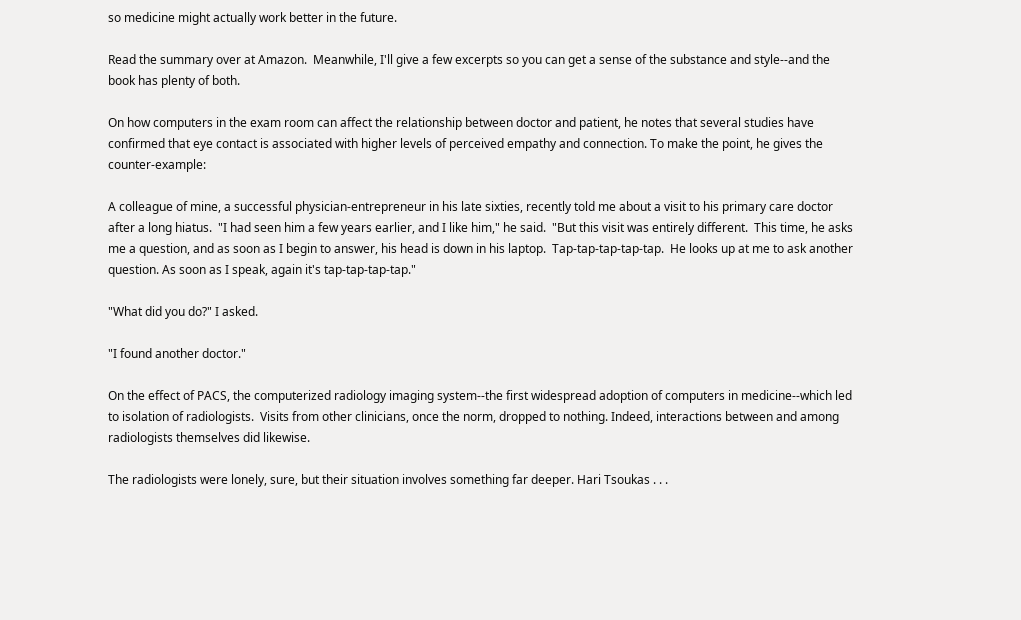so medicine might actually work better in the future.

Read the summary over at Amazon.  Meanwhile, I'll give a few excerpts so you can get a sense of the substance and style--and the book has plenty of both.

On how computers in the exam room can affect the relationship between doctor and patient, he notes that several studies have confirmed that eye contact is associated with higher levels of perceived empathy and connection. To make the point, he gives the counter-example:

A colleague of mine, a successful physician-entrepreneur in his late sixties, recently told me about a visit to his primary care doctor after a long hiatus.  "I had seen him a few years earlier, and I like him," he said.  "But this visit was entirely different.  This time, he asks me a question, and as soon as I begin to answer, his head is down in his laptop.  Tap-tap-tap-tap-tap.  He looks up at me to ask another question. As soon as I speak, again it's tap-tap-tap-tap."

"What did you do?" I asked.

"I found another doctor."

On the effect of PACS, the computerized radiology imaging system--the first widespread adoption of computers in medicine--which led to isolation of radiologists.  Visits from other clinicians, once the norm, dropped to nothing. Indeed, interactions between and among radiologists themselves did likewise.

The radiologists were lonely, sure, but their situation involves something far deeper. Hari Tsoukas . . .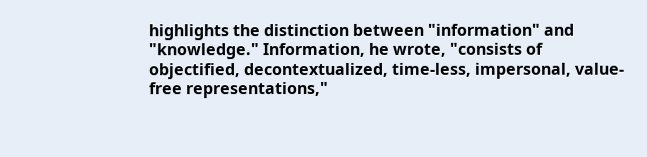highlights the distinction between "information" and "knowledge." Information, he wrote, "consists of objectified, decontextualized, time-less, impersonal, value-free representations,"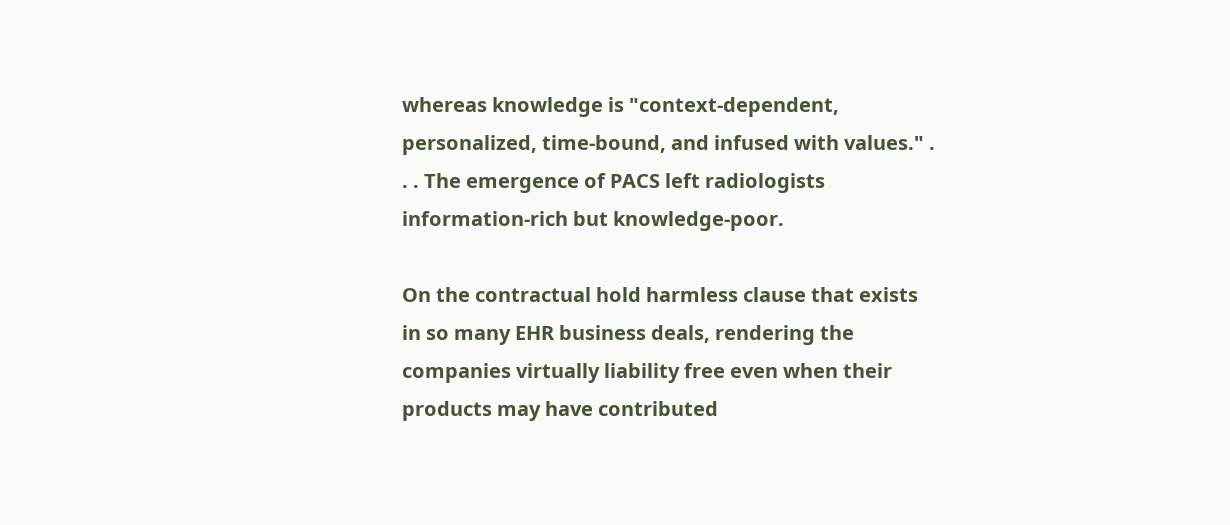whereas knowledge is "context-dependent, personalized, time-bound, and infused with values." . . . The emergence of PACS left radiologists information-rich but knowledge-poor.

On the contractual hold harmless clause that exists in so many EHR business deals, rendering the companies virtually liability free even when their products may have contributed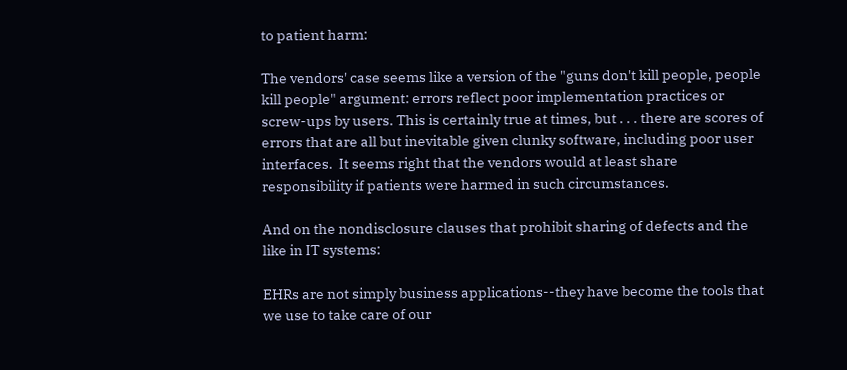to patient harm:

The vendors' case seems like a version of the "guns don't kill people, people kill people" argument: errors reflect poor implementation practices or screw-ups by users. This is certainly true at times, but . . . there are scores of errors that are all but inevitable given clunky software, including poor user interfaces.  It seems right that the vendors would at least share responsibility if patients were harmed in such circumstances.

And on the nondisclosure clauses that prohibit sharing of defects and the like in IT systems:

EHRs are not simply business applications--they have become the tools that we use to take care of our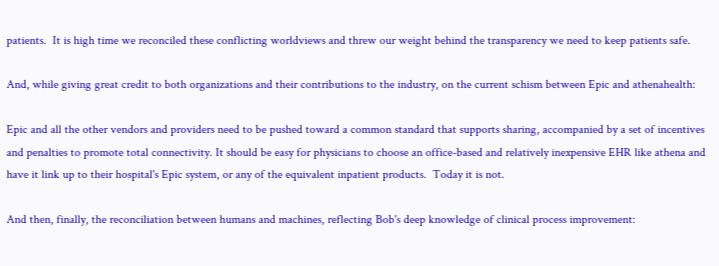patients.  It is high time we reconciled these conflicting worldviews and threw our weight behind the transparency we need to keep patients safe.

And, while giving great credit to both organizations and their contributions to the industry, on the current schism between Epic and athenahealth:

Epic and all the other vendors and providers need to be pushed toward a common standard that supports sharing, accompanied by a set of incentives and penalties to promote total connectivity. It should be easy for physicians to choose an office-based and relatively inexpensive EHR like athena and have it link up to their hospital's Epic system, or any of the equivalent inpatient products.  Today it is not.

And then, finally, the reconciliation between humans and machines, reflecting Bob's deep knowledge of clinical process improvement: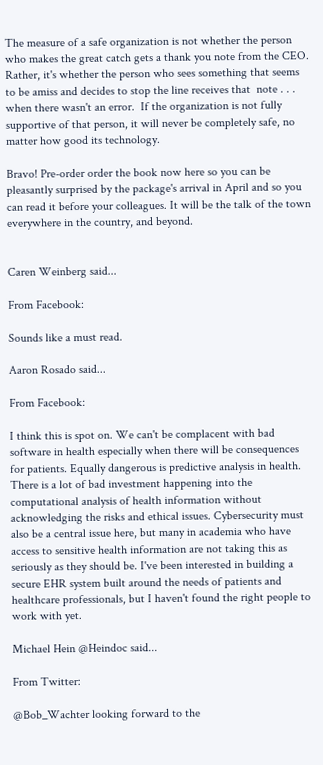The measure of a safe organization is not whether the person who makes the great catch gets a thank you note from the CEO.  Rather, it's whether the person who sees something that seems to be amiss and decides to stop the line receives that  note . . . when there wasn't an error.  If the organization is not fully supportive of that person, it will never be completely safe, no matter how good its technology.

Bravo! Pre-order order the book now here so you can be pleasantly surprised by the package's arrival in April and so you can read it before your colleagues. It will be the talk of the town everywhere in the country, and beyond.


Caren Weinberg said...

From Facebook:

Sounds like a must read.

Aaron Rosado said...

From Facebook:

I think this is spot on. We can't be complacent with bad software in health especially when there will be consequences for patients. Equally dangerous is predictive analysis in health. There is a lot of bad investment happening into the computational analysis of health information without acknowledging the risks and ethical issues. Cybersecurity must also be a central issue here, but many in academia who have access to sensitive health information are not taking this as seriously as they should be. I've been interested in building a secure EHR system built around the needs of patients and healthcare professionals, but I haven't found the right people to work with yet.

Michael Hein @Heindoc said...

From Twitter:

@Bob_Wachter looking forward to the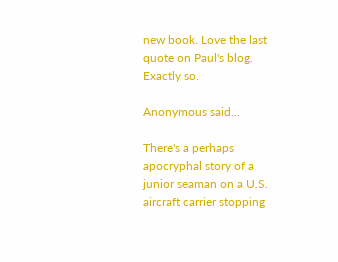new book. Love the last quote on Paul's blog. Exactly so.

Anonymous said...

There's a perhaps apocryphal story of a junior seaman on a U.S. aircraft carrier stopping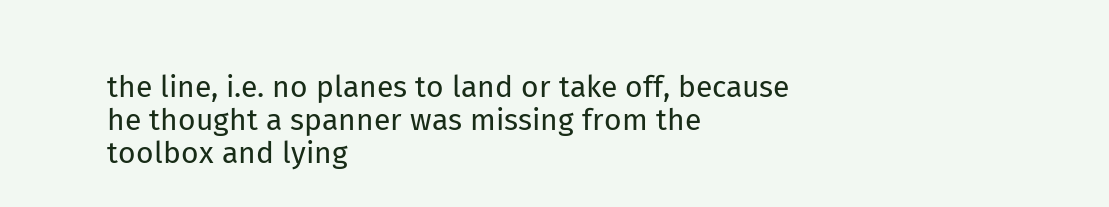the line, i.e. no planes to land or take off, because he thought a spanner was missing from the toolbox and lying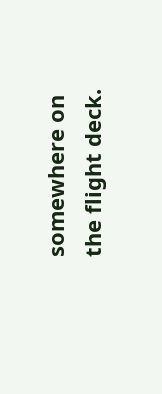somewhere on the flight deck.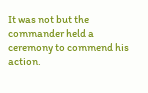It was not but the commander held a ceremony to commend his action.